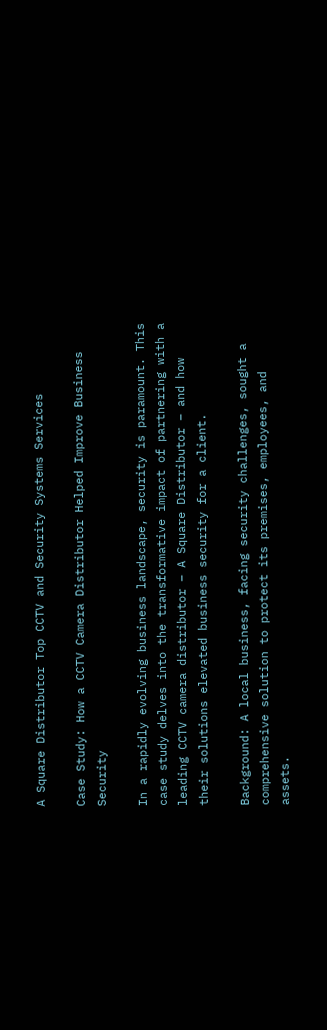A Square Distributor Top CCTV and Security Systems Services

Case Study: How a CCTV Camera Distributor Helped Improve Business Security

In a rapidly evolving business landscape, security is paramount. This case study delves into the transformative impact of partnering with a leading CCTV camera distributor – A Square Distributor – and how their solutions elevated business security for a client.

Background: A local business, facing security challenges, sought a comprehensive solution to protect its premises, employees, and assets.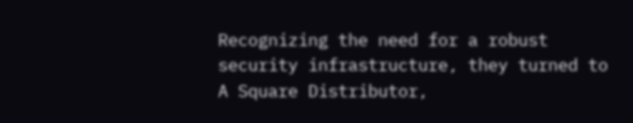Recognizing the need for a robust security infrastructure, they turned to A Square Distributor,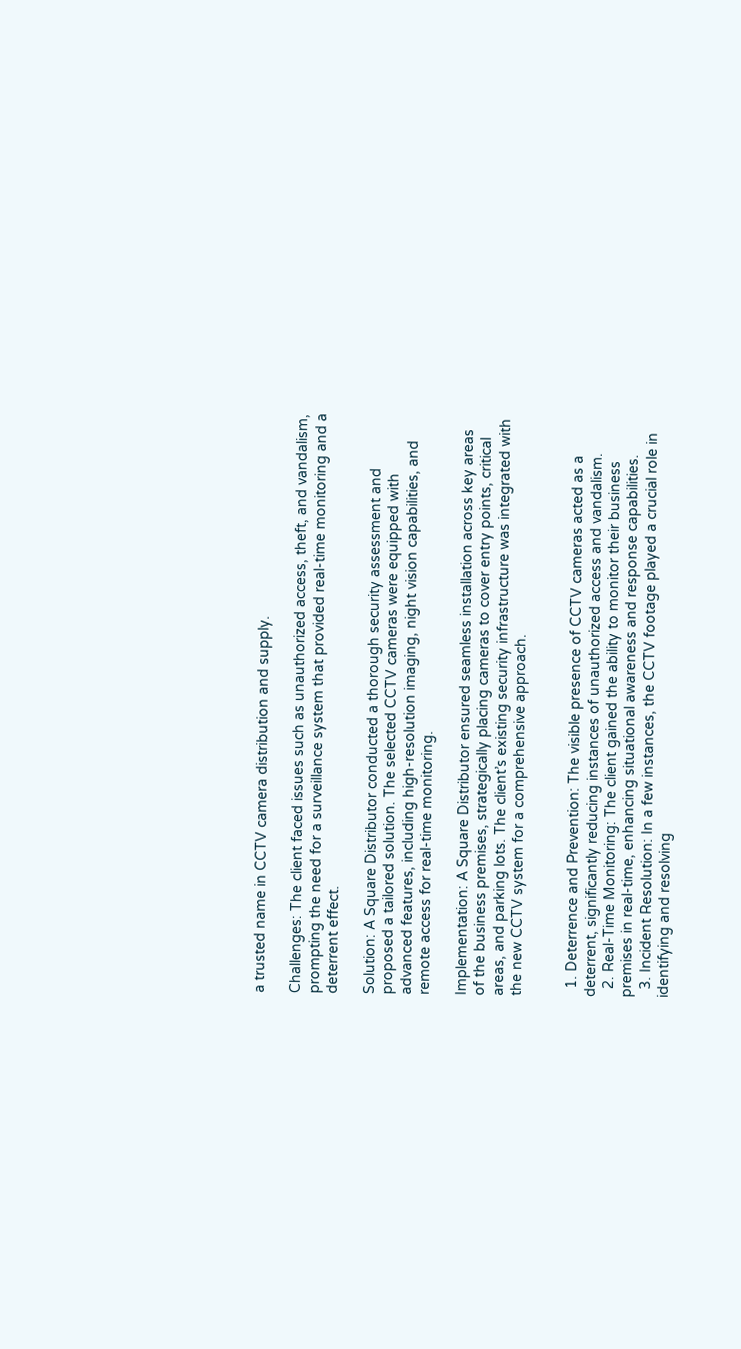a trusted name in CCTV camera distribution and supply.

Challenges: The client faced issues such as unauthorized access, theft, and vandalism, prompting the need for a surveillance system that provided real-time monitoring and a deterrent effect.

Solution: A Square Distributor conducted a thorough security assessment and proposed a tailored solution. The selected CCTV cameras were equipped with advanced features, including high-resolution imaging, night vision capabilities, and remote access for real-time monitoring.

Implementation: A Square Distributor ensured seamless installation across key areas of the business premises, strategically placing cameras to cover entry points, critical areas, and parking lots. The client’s existing security infrastructure was integrated with the new CCTV system for a comprehensive approach.


  1. Deterrence and Prevention: The visible presence of CCTV cameras acted as a deterrent, significantly reducing instances of unauthorized access and vandalism.
  2. Real-Time Monitoring: The client gained the ability to monitor their business premises in real-time, enhancing situational awareness and response capabilities.
  3. Incident Resolution: In a few instances, the CCTV footage played a crucial role in identifying and resolving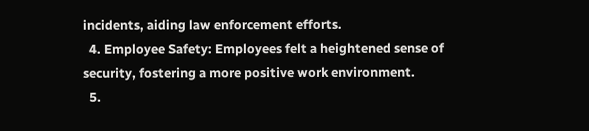incidents, aiding law enforcement efforts.
  4. Employee Safety: Employees felt a heightened sense of security, fostering a more positive work environment.
  5.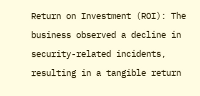Return on Investment (ROI): The business observed a decline in security-related incidents, resulting in a tangible return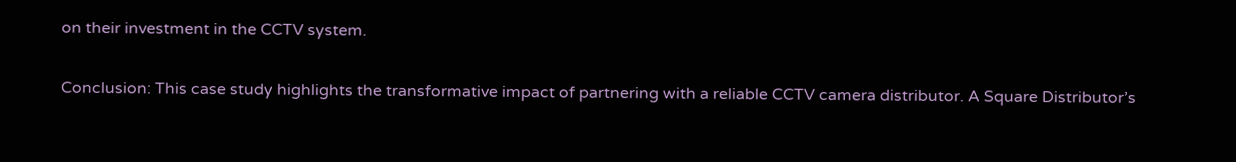on their investment in the CCTV system.

Conclusion: This case study highlights the transformative impact of partnering with a reliable CCTV camera distributor. A Square Distributor’s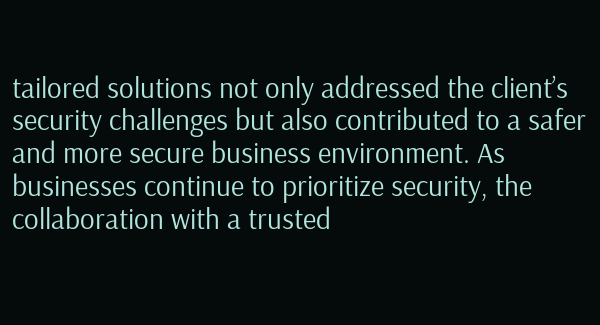tailored solutions not only addressed the client’s security challenges but also contributed to a safer and more secure business environment. As businesses continue to prioritize security, the collaboration with a trusted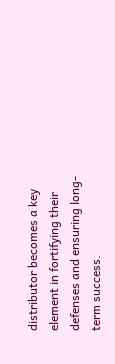distributor becomes a key element in fortifying their defenses and ensuring long-term success.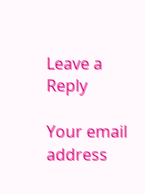Leave a Reply

Your email address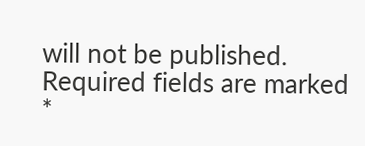will not be published. Required fields are marked *